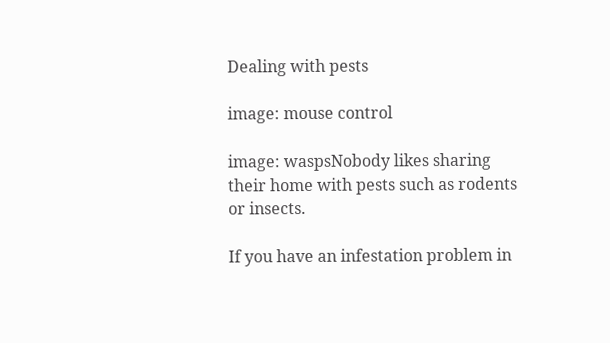Dealing with pests

image: mouse control

image: waspsNobody likes sharing their home with pests such as rodents or insects.

If you have an infestation problem in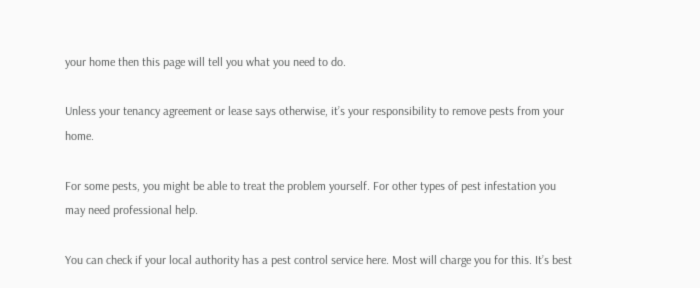your home then this page will tell you what you need to do.

Unless your tenancy agreement or lease says otherwise, it’s your responsibility to remove pests from your home.

For some pests, you might be able to treat the problem yourself. For other types of pest infestation you may need professional help.

You can check if your local authority has a pest control service here. Most will charge you for this. It’s best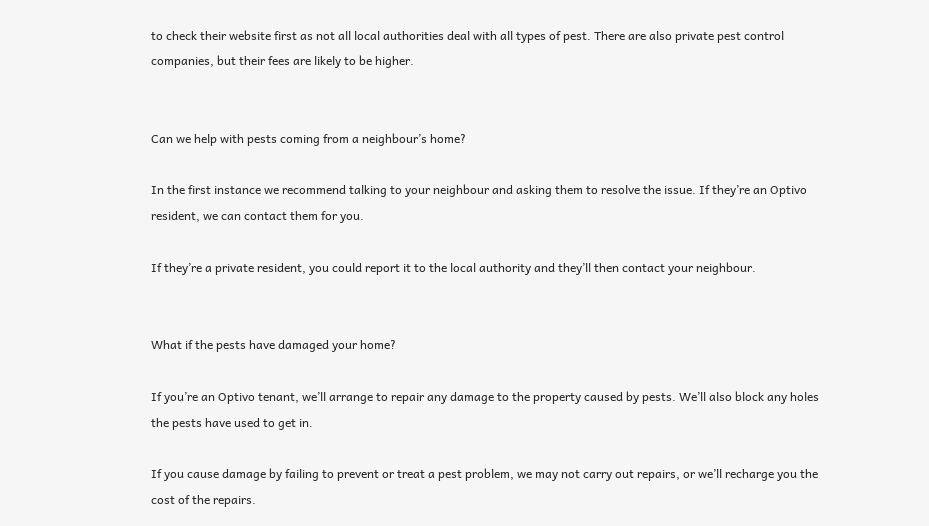to check their website first as not all local authorities deal with all types of pest. There are also private pest control companies, but their fees are likely to be higher.


Can we help with pests coming from a neighbour’s home?

In the first instance we recommend talking to your neighbour and asking them to resolve the issue. If they’re an Optivo resident, we can contact them for you.

If they’re a private resident, you could report it to the local authority and they’ll then contact your neighbour.


What if the pests have damaged your home?

If you’re an Optivo tenant, we’ll arrange to repair any damage to the property caused by pests. We’ll also block any holes the pests have used to get in.

If you cause damage by failing to prevent or treat a pest problem, we may not carry out repairs, or we’ll recharge you the cost of the repairs.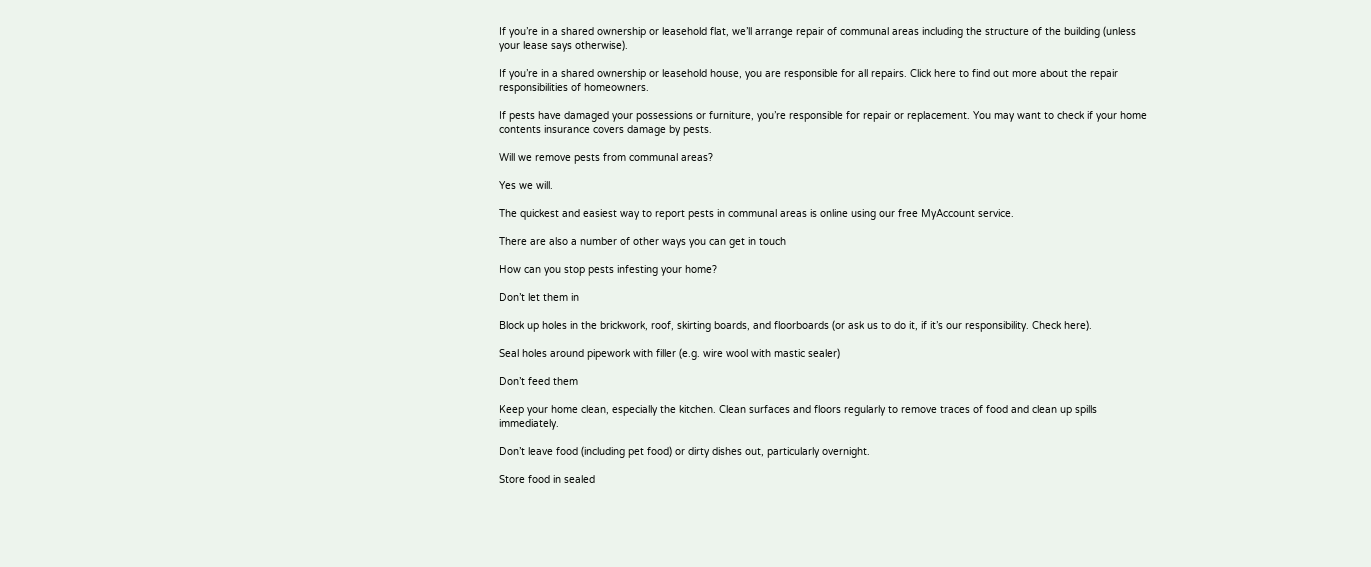If you’re in a shared ownership or leasehold flat, we’ll arrange repair of communal areas including the structure of the building (unless your lease says otherwise).

If you’re in a shared ownership or leasehold house, you are responsible for all repairs. Click here to find out more about the repair responsibilities of homeowners.

If pests have damaged your possessions or furniture, you’re responsible for repair or replacement. You may want to check if your home contents insurance covers damage by pests.

Will we remove pests from communal areas?

Yes we will.

The quickest and easiest way to report pests in communal areas is online using our free MyAccount service.

There are also a number of other ways you can get in touch

How can you stop pests infesting your home?

Don’t let them in

Block up holes in the brickwork, roof, skirting boards, and floorboards (or ask us to do it, if it’s our responsibility. Check here).

Seal holes around pipework with filler (e.g. wire wool with mastic sealer)

Don’t feed them

Keep your home clean, especially the kitchen. Clean surfaces and floors regularly to remove traces of food and clean up spills immediately.

Don’t leave food (including pet food) or dirty dishes out, particularly overnight.

Store food in sealed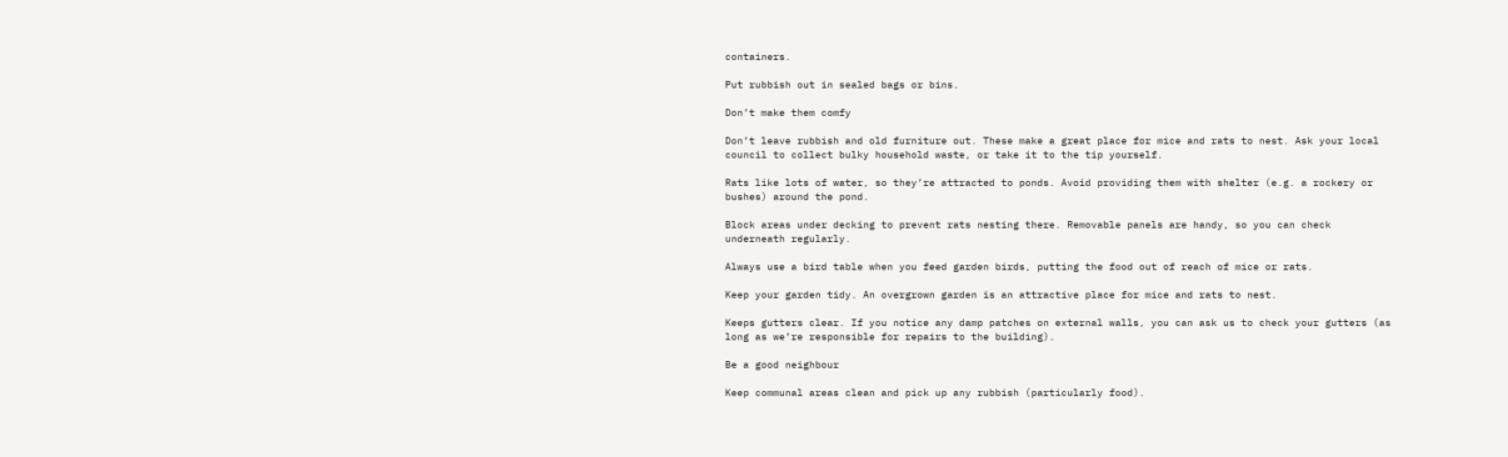containers.

Put rubbish out in sealed bags or bins.

Don’t make them comfy

Don’t leave rubbish and old furniture out. These make a great place for mice and rats to nest. Ask your local council to collect bulky household waste, or take it to the tip yourself.

Rats like lots of water, so they’re attracted to ponds. Avoid providing them with shelter (e.g. a rockery or bushes) around the pond.

Block areas under decking to prevent rats nesting there. Removable panels are handy, so you can check underneath regularly.

Always use a bird table when you feed garden birds, putting the food out of reach of mice or rats.

Keep your garden tidy. An overgrown garden is an attractive place for mice and rats to nest.

Keeps gutters clear. If you notice any damp patches on external walls, you can ask us to check your gutters (as long as we’re responsible for repairs to the building).

Be a good neighbour

Keep communal areas clean and pick up any rubbish (particularly food).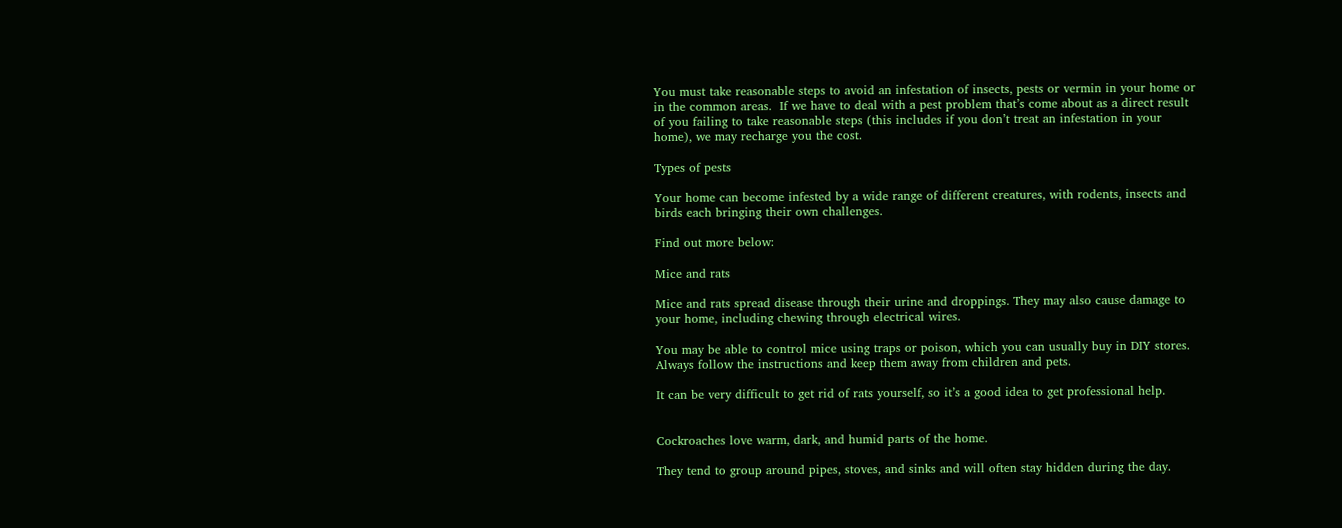You must take reasonable steps to avoid an infestation of insects, pests or vermin in your home or in the common areas.  If we have to deal with a pest problem that’s come about as a direct result of you failing to take reasonable steps (this includes if you don’t treat an infestation in your home), we may recharge you the cost.

Types of pests

Your home can become infested by a wide range of different creatures, with rodents, insects and birds each bringing their own challenges.

Find out more below:

Mice and rats

Mice and rats spread disease through their urine and droppings. They may also cause damage to your home, including chewing through electrical wires.

You may be able to control mice using traps or poison, which you can usually buy in DIY stores. Always follow the instructions and keep them away from children and pets.

It can be very difficult to get rid of rats yourself, so it’s a good idea to get professional help.


Cockroaches love warm, dark, and humid parts of the home.

They tend to group around pipes, stoves, and sinks and will often stay hidden during the day.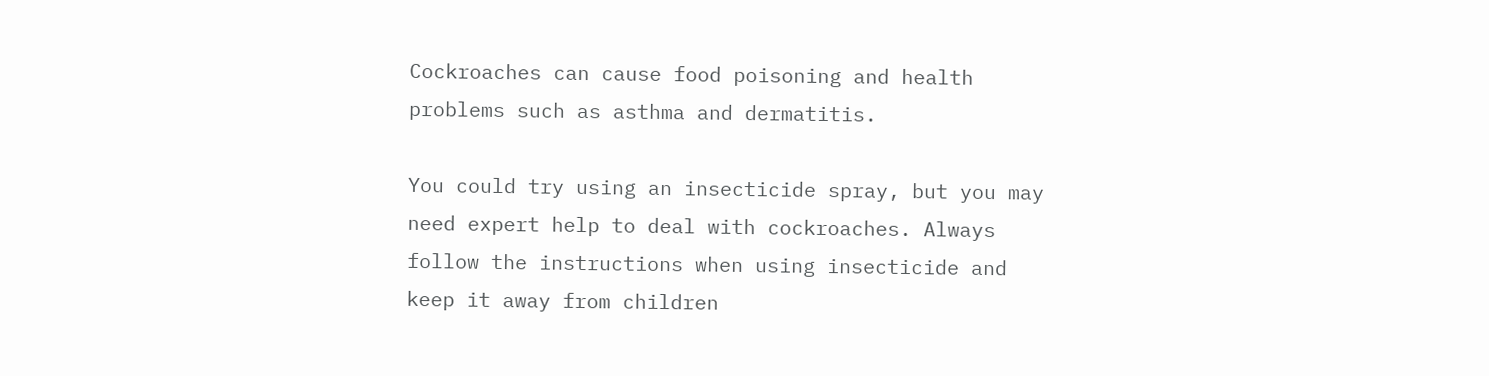Cockroaches can cause food poisoning and health problems such as asthma and dermatitis.

You could try using an insecticide spray, but you may need expert help to deal with cockroaches. Always follow the instructions when using insecticide and keep it away from children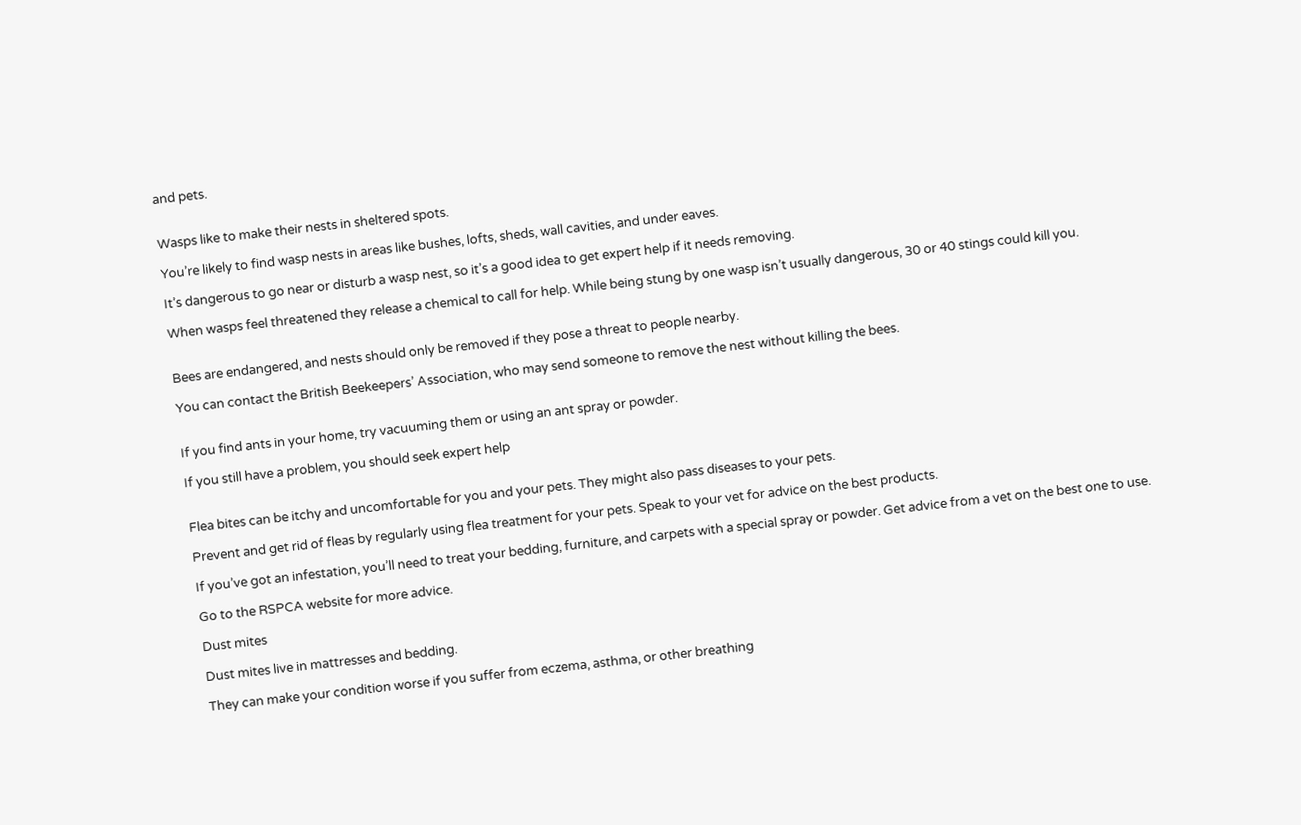and pets.


Wasps like to make their nests in sheltered spots.

You’re likely to find wasp nests in areas like bushes, lofts, sheds, wall cavities, and under eaves.

It’s dangerous to go near or disturb a wasp nest, so it’s a good idea to get expert help if it needs removing.

When wasps feel threatened they release a chemical to call for help. While being stung by one wasp isn’t usually dangerous, 30 or 40 stings could kill you.


Bees are endangered, and nests should only be removed if they pose a threat to people nearby.

You can contact the British Beekeepers’ Association, who may send someone to remove the nest without killing the bees.


If you find ants in your home, try vacuuming them or using an ant spray or powder.

If you still have a problem, you should seek expert help


Flea bites can be itchy and uncomfortable for you and your pets. They might also pass diseases to your pets.

Prevent and get rid of fleas by regularly using flea treatment for your pets. Speak to your vet for advice on the best products.

If you’ve got an infestation, you’ll need to treat your bedding, furniture, and carpets with a special spray or powder. Get advice from a vet on the best one to use.

Go to the RSPCA website for more advice.

Dust mites

Dust mites live in mattresses and bedding.

They can make your condition worse if you suffer from eczema, asthma, or other breathing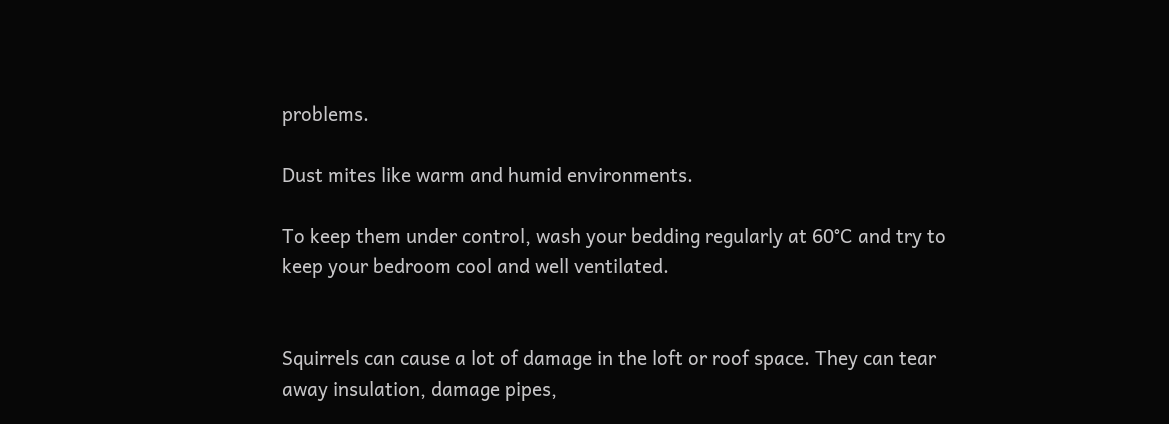problems.

Dust mites like warm and humid environments.

To keep them under control, wash your bedding regularly at 60°C and try to keep your bedroom cool and well ventilated.


Squirrels can cause a lot of damage in the loft or roof space. They can tear away insulation, damage pipes,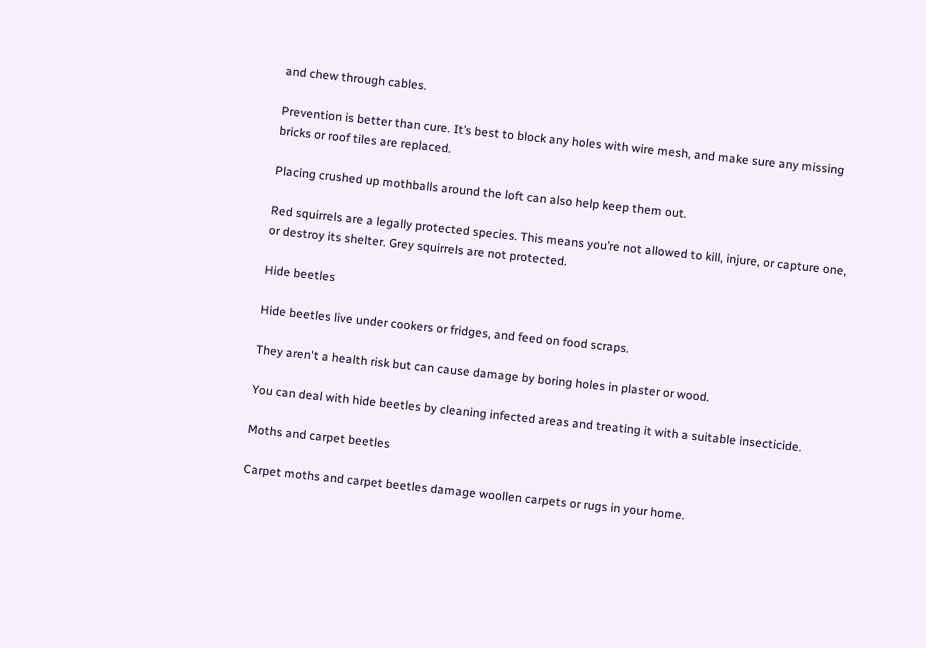and chew through cables.

Prevention is better than cure. It’s best to block any holes with wire mesh, and make sure any missing bricks or roof tiles are replaced.

Placing crushed up mothballs around the loft can also help keep them out.

Red squirrels are a legally protected species. This means you’re not allowed to kill, injure, or capture one, or destroy its shelter. Grey squirrels are not protected.

Hide beetles

Hide beetles live under cookers or fridges, and feed on food scraps.

They aren't a health risk but can cause damage by boring holes in plaster or wood.

You can deal with hide beetles by cleaning infected areas and treating it with a suitable insecticide.

Moths and carpet beetles

Carpet moths and carpet beetles damage woollen carpets or rugs in your home.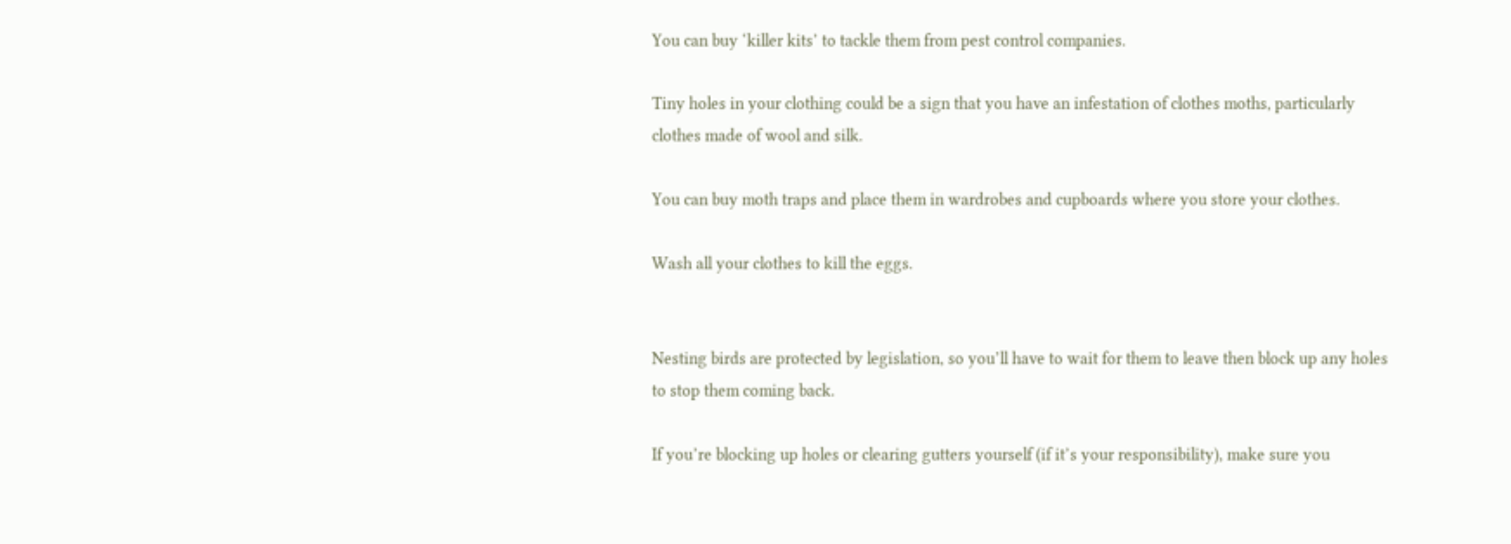You can buy ‘killer kits’ to tackle them from pest control companies.

Tiny holes in your clothing could be a sign that you have an infestation of clothes moths, particularly clothes made of wool and silk.

You can buy moth traps and place them in wardrobes and cupboards where you store your clothes.

Wash all your clothes to kill the eggs.


Nesting birds are protected by legislation, so you’ll have to wait for them to leave then block up any holes to stop them coming back.

If you’re blocking up holes or clearing gutters yourself (if it’s your responsibility), make sure you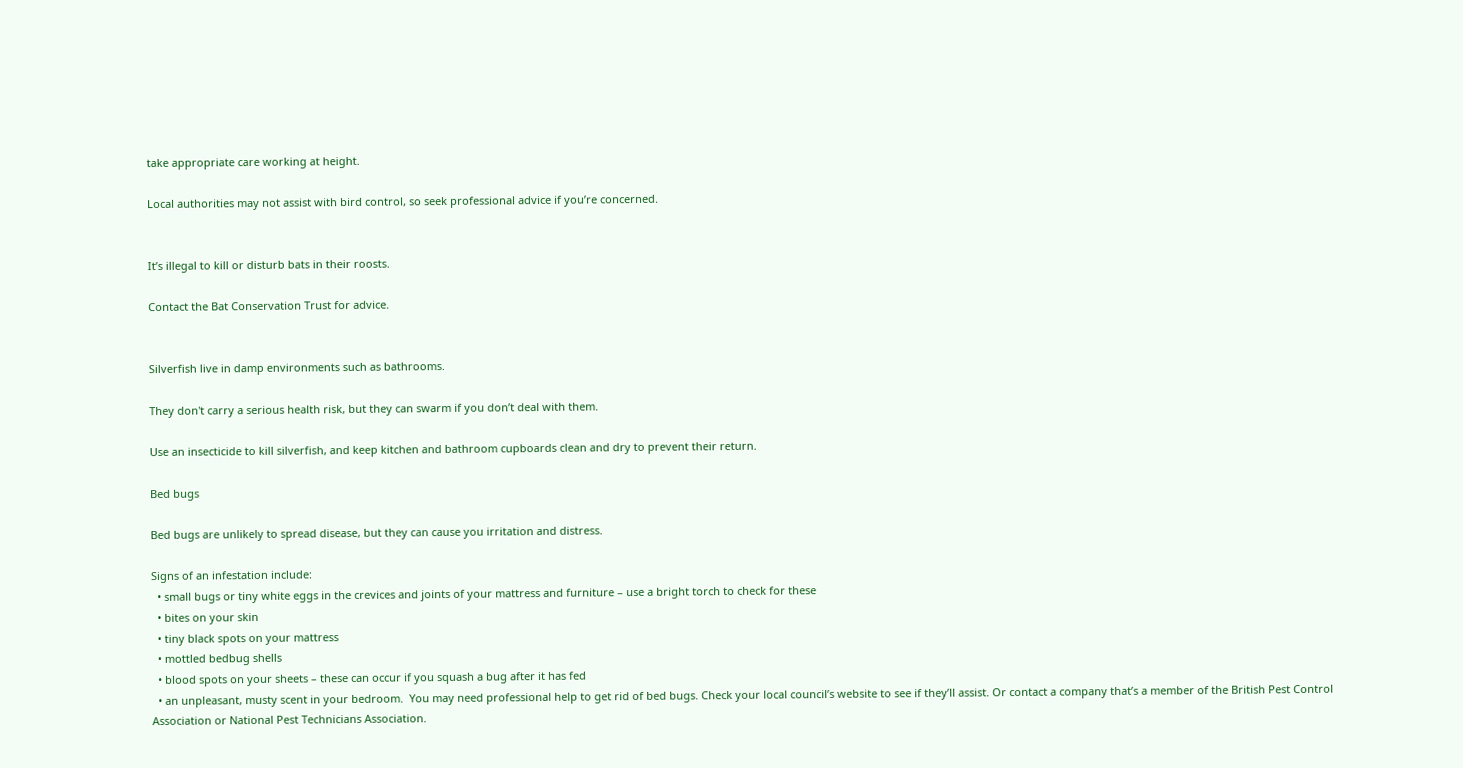take appropriate care working at height.

Local authorities may not assist with bird control, so seek professional advice if you’re concerned.


It’s illegal to kill or disturb bats in their roosts.

Contact the Bat Conservation Trust for advice.


Silverfish live in damp environments such as bathrooms.

They don't carry a serious health risk, but they can swarm if you don’t deal with them.

Use an insecticide to kill silverfish, and keep kitchen and bathroom cupboards clean and dry to prevent their return.

Bed bugs

Bed bugs are unlikely to spread disease, but they can cause you irritation and distress.

Signs of an infestation include:
  • small bugs or tiny white eggs in the crevices and joints of your mattress and furniture – use a bright torch to check for these
  • bites on your skin
  • tiny black spots on your mattress
  • mottled bedbug shells
  • blood spots on your sheets – these can occur if you squash a bug after it has fed
  • an unpleasant, musty scent in your bedroom.  You may need professional help to get rid of bed bugs. Check your local council’s website to see if they’ll assist. Or contact a company that’s a member of the British Pest Control Association or National Pest Technicians Association.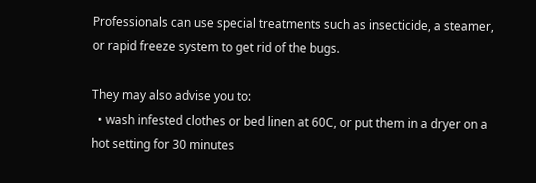Professionals can use special treatments such as insecticide, a steamer, or rapid freeze system to get rid of the bugs.

They may also advise you to:
  • wash infested clothes or bed linen at 60C, or put them in a dryer on a hot setting for 30 minutes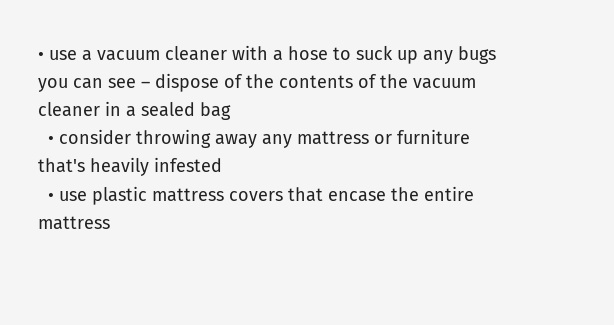• use a vacuum cleaner with a hose to suck up any bugs you can see – dispose of the contents of the vacuum cleaner in a sealed bag
  • consider throwing away any mattress or furniture that's heavily infested
  • use plastic mattress covers that encase the entire mattress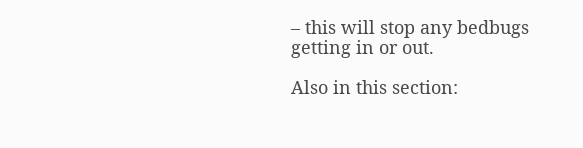– this will stop any bedbugs getting in or out.

Also in this section: